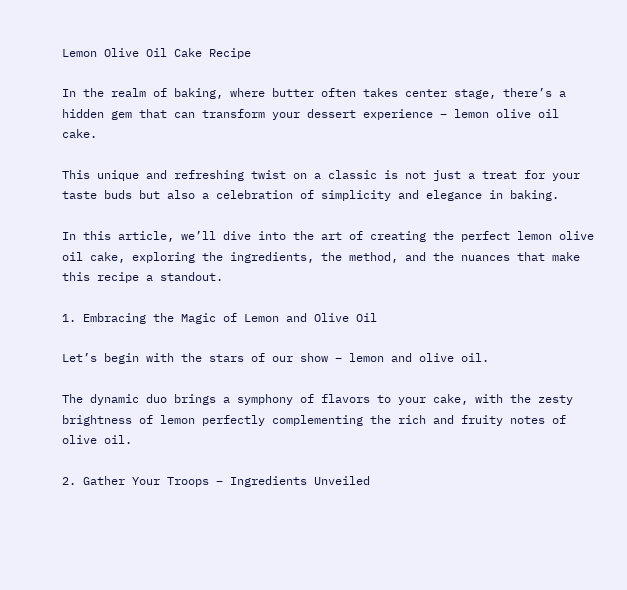Lemon Olive Oil Cake Recipe

In the realm of baking, where butter often takes center stage, there’s a hidden gem that can transform your dessert experience – lemon olive oil cake.

This unique and refreshing twist on a classic is not just a treat for your taste buds but also a celebration of simplicity and elegance in baking.

In this article, we’ll dive into the art of creating the perfect lemon olive oil cake, exploring the ingredients, the method, and the nuances that make this recipe a standout.

1. Embracing the Magic of Lemon and Olive Oil

Let’s begin with the stars of our show – lemon and olive oil.

The dynamic duo brings a symphony of flavors to your cake, with the zesty brightness of lemon perfectly complementing the rich and fruity notes of olive oil.

2. Gather Your Troops – Ingredients Unveiled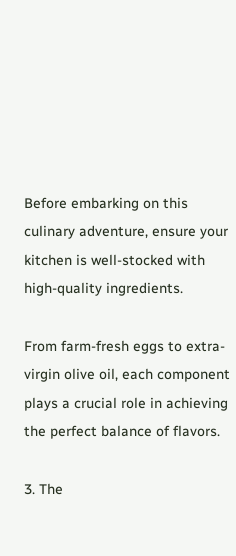Before embarking on this culinary adventure, ensure your kitchen is well-stocked with high-quality ingredients.

From farm-fresh eggs to extra-virgin olive oil, each component plays a crucial role in achieving the perfect balance of flavors.

3. The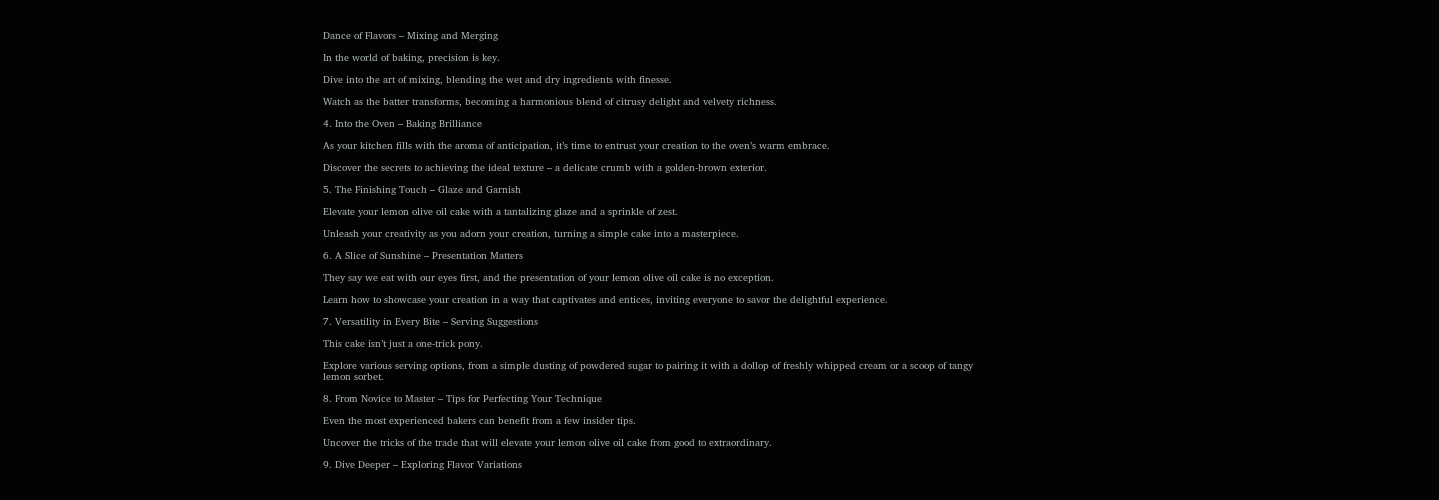Dance of Flavors – Mixing and Merging

In the world of baking, precision is key.

Dive into the art of mixing, blending the wet and dry ingredients with finesse.

Watch as the batter transforms, becoming a harmonious blend of citrusy delight and velvety richness.

4. Into the Oven – Baking Brilliance

As your kitchen fills with the aroma of anticipation, it’s time to entrust your creation to the oven’s warm embrace.

Discover the secrets to achieving the ideal texture – a delicate crumb with a golden-brown exterior.

5. The Finishing Touch – Glaze and Garnish

Elevate your lemon olive oil cake with a tantalizing glaze and a sprinkle of zest.

Unleash your creativity as you adorn your creation, turning a simple cake into a masterpiece.

6. A Slice of Sunshine – Presentation Matters

They say we eat with our eyes first, and the presentation of your lemon olive oil cake is no exception.

Learn how to showcase your creation in a way that captivates and entices, inviting everyone to savor the delightful experience.

7. Versatility in Every Bite – Serving Suggestions

This cake isn’t just a one-trick pony.

Explore various serving options, from a simple dusting of powdered sugar to pairing it with a dollop of freshly whipped cream or a scoop of tangy lemon sorbet.

8. From Novice to Master – Tips for Perfecting Your Technique

Even the most experienced bakers can benefit from a few insider tips.

Uncover the tricks of the trade that will elevate your lemon olive oil cake from good to extraordinary.

9. Dive Deeper – Exploring Flavor Variations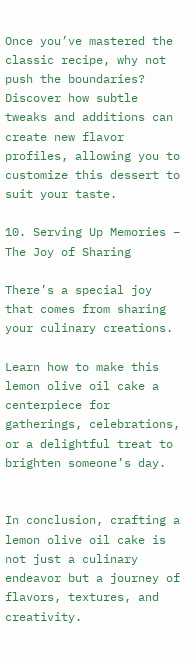Once you’ve mastered the classic recipe, why not push the boundaries? Discover how subtle tweaks and additions can create new flavor profiles, allowing you to customize this dessert to suit your taste.

10. Serving Up Memories – The Joy of Sharing

There’s a special joy that comes from sharing your culinary creations.

Learn how to make this lemon olive oil cake a centerpiece for gatherings, celebrations, or a delightful treat to brighten someone’s day.


In conclusion, crafting a lemon olive oil cake is not just a culinary endeavor but a journey of flavors, textures, and creativity.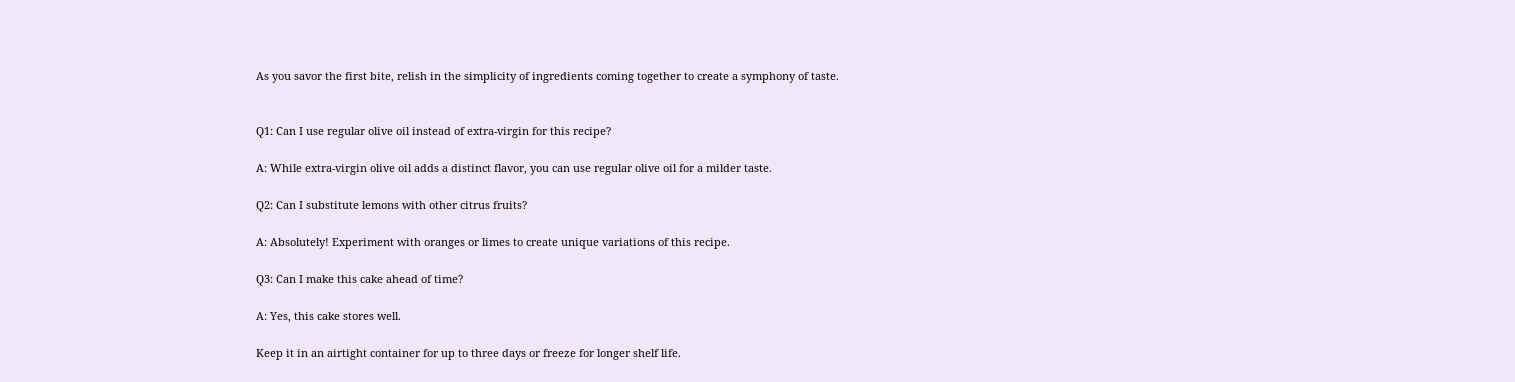As you savor the first bite, relish in the simplicity of ingredients coming together to create a symphony of taste.


Q1: Can I use regular olive oil instead of extra-virgin for this recipe?

A: While extra-virgin olive oil adds a distinct flavor, you can use regular olive oil for a milder taste.

Q2: Can I substitute lemons with other citrus fruits?

A: Absolutely! Experiment with oranges or limes to create unique variations of this recipe.

Q3: Can I make this cake ahead of time?

A: Yes, this cake stores well.

Keep it in an airtight container for up to three days or freeze for longer shelf life.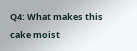Q4: What makes this cake moist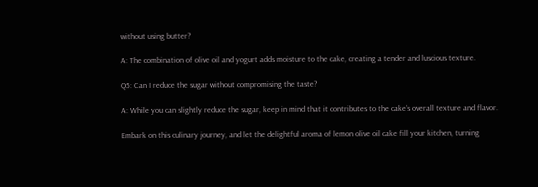without using butter?

A: The combination of olive oil and yogurt adds moisture to the cake, creating a tender and luscious texture.

Q5: Can I reduce the sugar without compromising the taste?

A: While you can slightly reduce the sugar, keep in mind that it contributes to the cake’s overall texture and flavor.

Embark on this culinary journey, and let the delightful aroma of lemon olive oil cake fill your kitchen, turning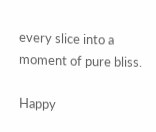every slice into a moment of pure bliss.

Happy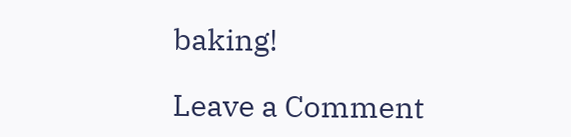baking!

Leave a Comment